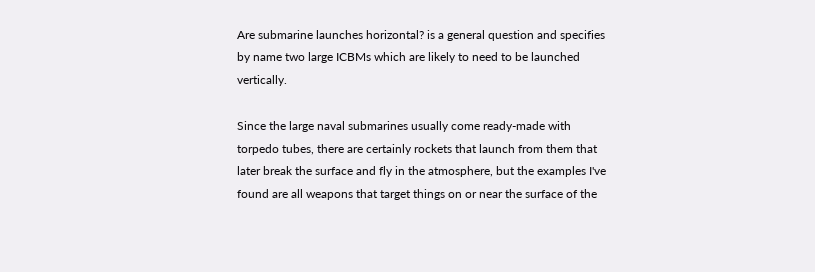Are submarine launches horizontal? is a general question and specifies by name two large ICBMs which are likely to need to be launched vertically.

Since the large naval submarines usually come ready-made with torpedo tubes, there are certainly rockets that launch from them that later break the surface and fly in the atmosphere, but the examples I've found are all weapons that target things on or near the surface of the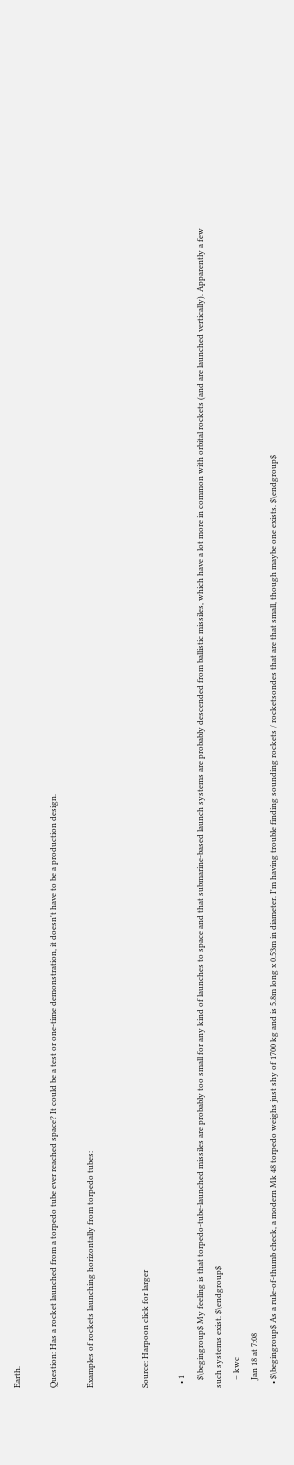Earth.

Question: Has a rocket launched from a torpedo tube ever reached space? It could be a test or one-time demonstration, it doesn't have to be a production design.

Examples of rockets launching horizontally from torpedo tubes:


Source: Harpoon click for larger

  • 1
    $\begingroup$ My feeling is that torpedo-tube-launched missiles are probably too small for any kind of launches to space and that submarine-based launch systems are probably descended from ballistic missiles, which have a lot more in common with orbital rockets (and are launched vertically). Apparently a few such systems exist. $\endgroup$
    – kwc
    Jan 18 at 7:08
  • $\begingroup$ As a rule-of-thumb check, a modern Mk 48 torpedo weighs just shy of 1700 kg and is 5.8m long x 0.53m in diameter. I'm having trouble finding sounding rockets / rocketsondes that are that small, though maybe one exists. $\endgroup$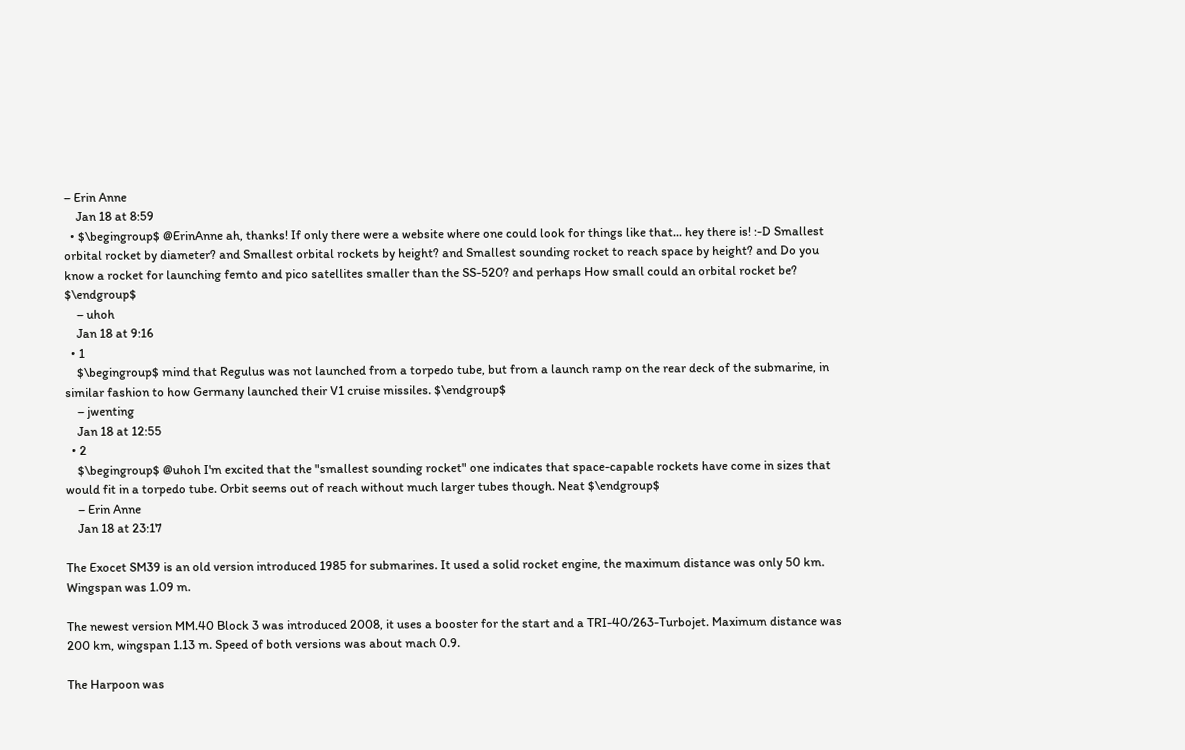– Erin Anne
    Jan 18 at 8:59
  • $\begingroup$ @ErinAnne ah, thanks! If only there were a website where one could look for things like that... hey there is! :-D Smallest orbital rocket by diameter? and Smallest orbital rockets by height? and Smallest sounding rocket to reach space by height? and Do you know a rocket for launching femto and pico satellites smaller than the SS-520? and perhaps How small could an orbital rocket be? $\endgroup$
    – uhoh
    Jan 18 at 9:16
  • 1
    $\begingroup$ mind that Regulus was not launched from a torpedo tube, but from a launch ramp on the rear deck of the submarine, in similar fashion to how Germany launched their V1 cruise missiles. $\endgroup$
    – jwenting
    Jan 18 at 12:55
  • 2
    $\begingroup$ @uhoh I'm excited that the "smallest sounding rocket" one indicates that space-capable rockets have come in sizes that would fit in a torpedo tube. Orbit seems out of reach without much larger tubes though. Neat $\endgroup$
    – Erin Anne
    Jan 18 at 23:17

The Exocet SM39 is an old version introduced 1985 for submarines. It used a solid rocket engine, the maximum distance was only 50 km. Wingspan was 1.09 m.

The newest version MM.40 Block 3 was introduced 2008, it uses a booster for the start and a TRI-40/263-Turbojet. Maximum distance was 200 km, wingspan 1.13 m. Speed of both versions was about mach 0.9.

The Harpoon was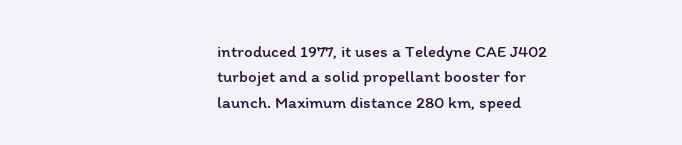introduced 1977, it uses a Teledyne CAE J402 turbojet and a solid propellant booster for launch. Maximum distance 280 km, speed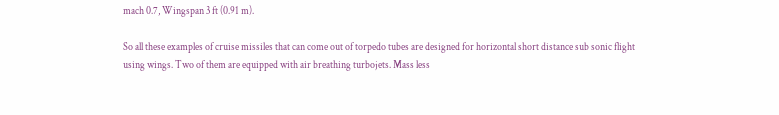mach 0.7, Wingspan 3 ft (0.91 m).

So all these examples of cruise missiles that can come out of torpedo tubes are designed for horizontal short distance sub sonic flight using wings. Two of them are equipped with air breathing turbojets. Mass less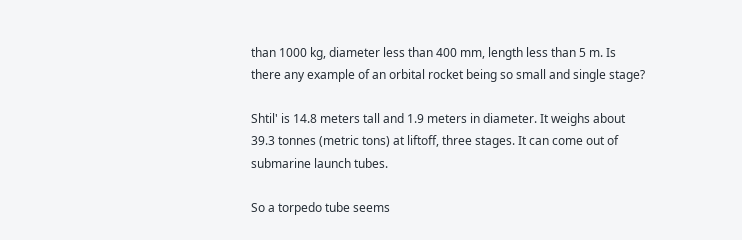than 1000 kg, diameter less than 400 mm, length less than 5 m. Is there any example of an orbital rocket being so small and single stage?

Shtil' is 14.8 meters tall and 1.9 meters in diameter. It weighs about 39.3 tonnes (metric tons) at liftoff, three stages. It can come out of submarine launch tubes.

So a torpedo tube seems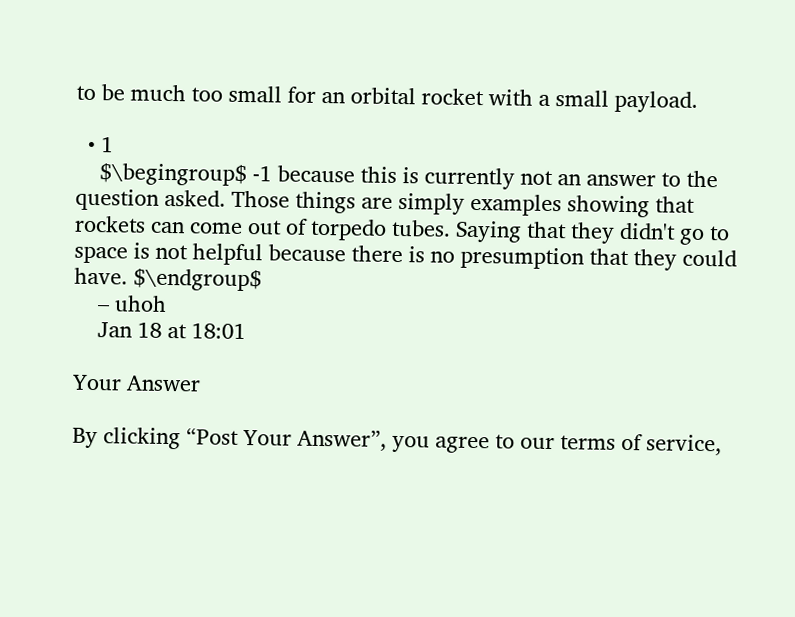to be much too small for an orbital rocket with a small payload.

  • 1
    $\begingroup$ -1 because this is currently not an answer to the question asked. Those things are simply examples showing that rockets can come out of torpedo tubes. Saying that they didn't go to space is not helpful because there is no presumption that they could have. $\endgroup$
    – uhoh
    Jan 18 at 18:01

Your Answer

By clicking “Post Your Answer”, you agree to our terms of service,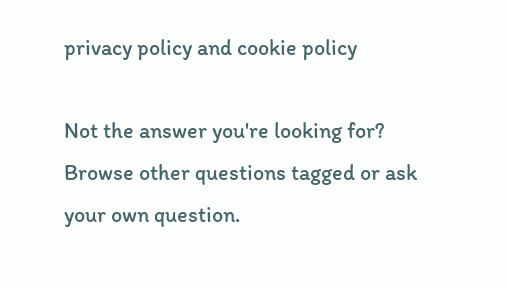privacy policy and cookie policy

Not the answer you're looking for? Browse other questions tagged or ask your own question.